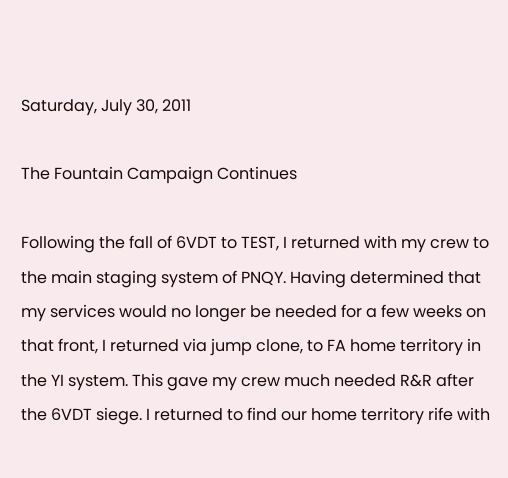Saturday, July 30, 2011

The Fountain Campaign Continues

Following the fall of 6VDT to TEST, I returned with my crew to the main staging system of PNQY. Having determined that my services would no longer be needed for a few weeks on that front, I returned via jump clone, to FA home territory in the YI system. This gave my crew much needed R&R after the 6VDT siege. I returned to find our home territory rife with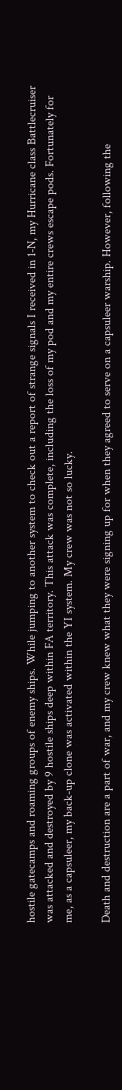hostile gatecamps and roaming groups of enemy ships. While jumping to another system to check out a report of strange signals I received in 1-N, my Hurricane class Battlecruiser was attacked and destroyed by 9 hostile ships deep within FA territory. This attack was complete, including the loss of my pod and my entire crews escape pods. Fortunately for me, as a capsuleer, my back-up clone was activated within the YI system. My crew was not so lucky.

Death and destruction are a part of war, and my crew knew what they were signing up for when they agreed to serve on a capsuleer warship. However, following the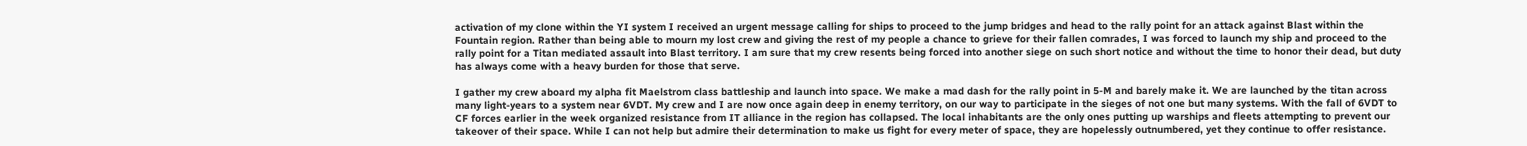activation of my clone within the YI system I received an urgent message calling for ships to proceed to the jump bridges and head to the rally point for an attack against Blast within the Fountain region. Rather than being able to mourn my lost crew and giving the rest of my people a chance to grieve for their fallen comrades, I was forced to launch my ship and proceed to the rally point for a Titan mediated assault into Blast territory. I am sure that my crew resents being forced into another siege on such short notice and without the time to honor their dead, but duty has always come with a heavy burden for those that serve.

I gather my crew aboard my alpha fit Maelstrom class battleship and launch into space. We make a mad dash for the rally point in 5-M and barely make it. We are launched by the titan across many light-years to a system near 6VDT. My crew and I are now once again deep in enemy territory, on our way to participate in the sieges of not one but many systems. With the fall of 6VDT to CF forces earlier in the week organized resistance from IT alliance in the region has collapsed. The local inhabitants are the only ones putting up warships and fleets attempting to prevent our takeover of their space. While I can not help but admire their determination to make us fight for every meter of space, they are hopelessly outnumbered, yet they continue to offer resistance.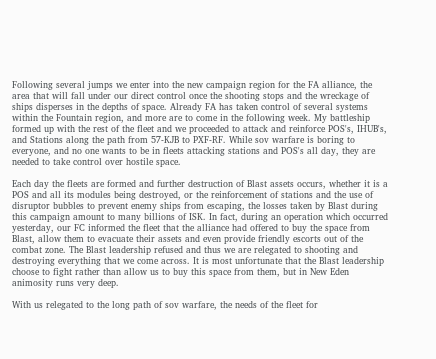Following several jumps we enter into the new campaign region for the FA alliance, the area that will fall under our direct control once the shooting stops and the wreckage of ships disperses in the depths of space. Already FA has taken control of several systems within the Fountain region, and more are to come in the following week. My battleship formed up with the rest of the fleet and we proceeded to attack and reinforce POS's, IHUB's, and Stations along the path from 57-KJB to PXF-RF. While sov warfare is boring to everyone, and no one wants to be in fleets attacking stations and POS's all day, they are needed to take control over hostile space.

Each day the fleets are formed and further destruction of Blast assets occurs, whether it is a POS and all its modules being destroyed, or the reinforcement of stations and the use of disruptor bubbles to prevent enemy ships from escaping, the losses taken by Blast during this campaign amount to many billions of ISK. In fact, during an operation which occurred yesterday, our FC informed the fleet that the alliance had offered to buy the space from Blast, allow them to evacuate their assets and even provide friendly escorts out of the combat zone. The Blast leadership refused and thus we are relegated to shooting and destroying everything that we come across. It is most unfortunate that the Blast leadership choose to fight rather than allow us to buy this space from them, but in New Eden animosity runs very deep.

With us relegated to the long path of sov warfare, the needs of the fleet for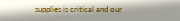supplies is critical and our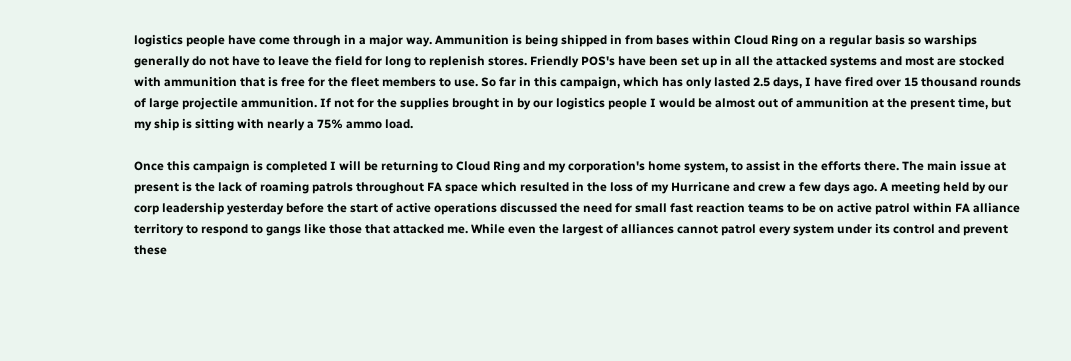logistics people have come through in a major way. Ammunition is being shipped in from bases within Cloud Ring on a regular basis so warships generally do not have to leave the field for long to replenish stores. Friendly POS's have been set up in all the attacked systems and most are stocked with ammunition that is free for the fleet members to use. So far in this campaign, which has only lasted 2.5 days, I have fired over 15 thousand rounds of large projectile ammunition. If not for the supplies brought in by our logistics people I would be almost out of ammunition at the present time, but my ship is sitting with nearly a 75% ammo load.

Once this campaign is completed I will be returning to Cloud Ring and my corporation's home system, to assist in the efforts there. The main issue at present is the lack of roaming patrols throughout FA space which resulted in the loss of my Hurricane and crew a few days ago. A meeting held by our corp leadership yesterday before the start of active operations discussed the need for small fast reaction teams to be on active patrol within FA alliance territory to respond to gangs like those that attacked me. While even the largest of alliances cannot patrol every system under its control and prevent these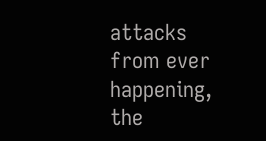attacks from ever happening, the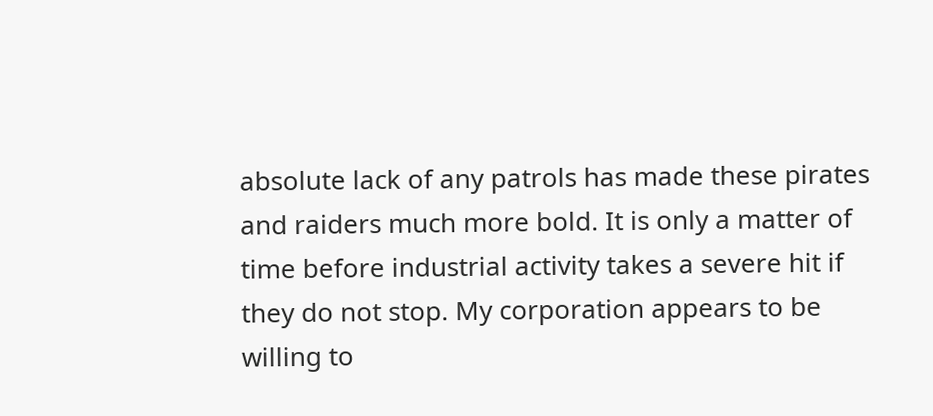absolute lack of any patrols has made these pirates and raiders much more bold. It is only a matter of time before industrial activity takes a severe hit if they do not stop. My corporation appears to be willing to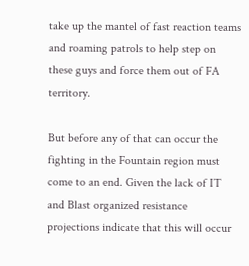take up the mantel of fast reaction teams and roaming patrols to help step on these guys and force them out of FA territory.

But before any of that can occur the fighting in the Fountain region must come to an end. Given the lack of IT and Blast organized resistance projections indicate that this will occur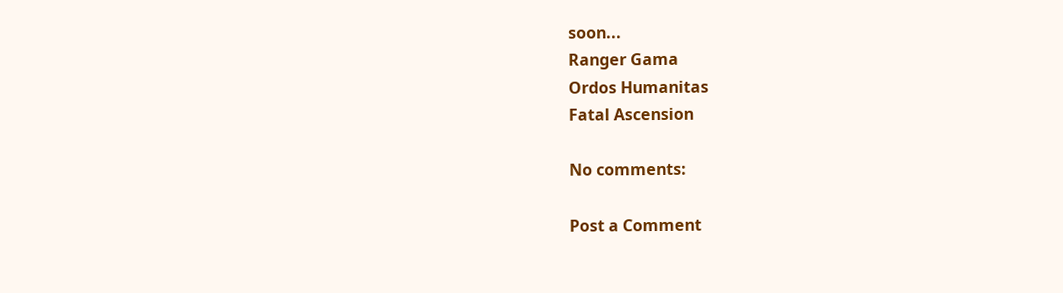soon...
Ranger Gama
Ordos Humanitas
Fatal Ascension

No comments:

Post a Comment